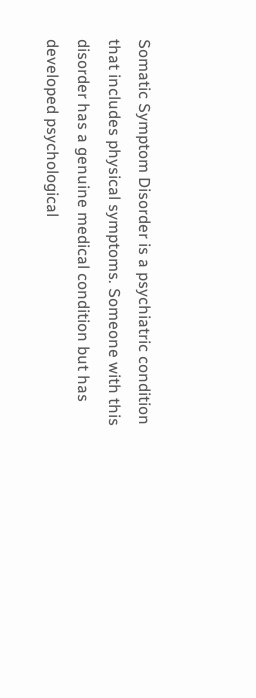Somatic Symptom Disorder is a psychiatric condition that includes physical symptoms. Someone with this disorder has a genuine medical condition but has developed psychological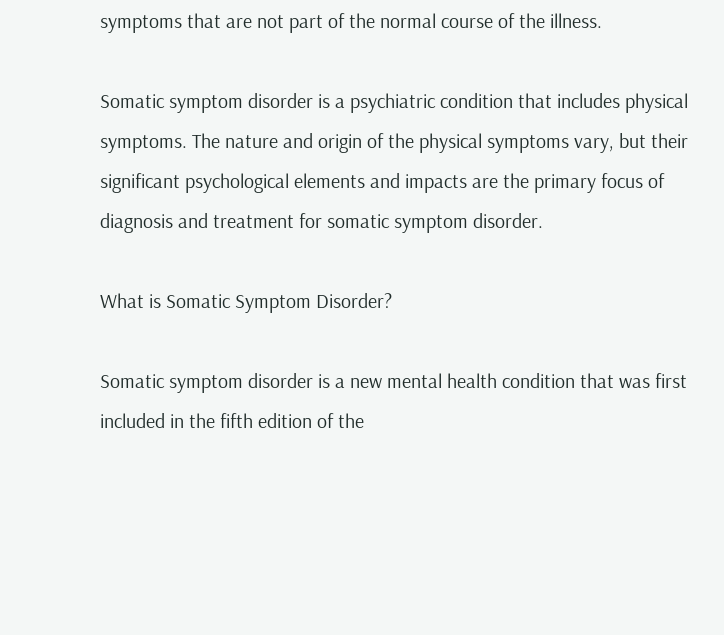symptoms that are not part of the normal course of the illness.

Somatic symptom disorder is a psychiatric condition that includes physical symptoms. The nature and origin of the physical symptoms vary, but their significant psychological elements and impacts are the primary focus of diagnosis and treatment for somatic symptom disorder.

What is Somatic Symptom Disorder?

Somatic symptom disorder is a new mental health condition that was first included in the fifth edition of the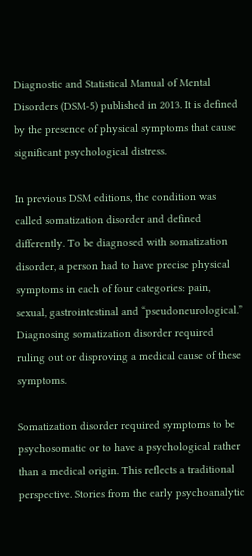Diagnostic and Statistical Manual of Mental Disorders (DSM-5) published in 2013. It is defined by the presence of physical symptoms that cause significant psychological distress.

In previous DSM editions, the condition was called somatization disorder and defined differently. To be diagnosed with somatization disorder, a person had to have precise physical symptoms in each of four categories: pain, sexual, gastrointestinal and “pseudoneurological.” Diagnosing somatization disorder required ruling out or disproving a medical cause of these symptoms.

Somatization disorder required symptoms to be psychosomatic or to have a psychological rather than a medical origin. This reflects a traditional perspective. Stories from the early psychoanalytic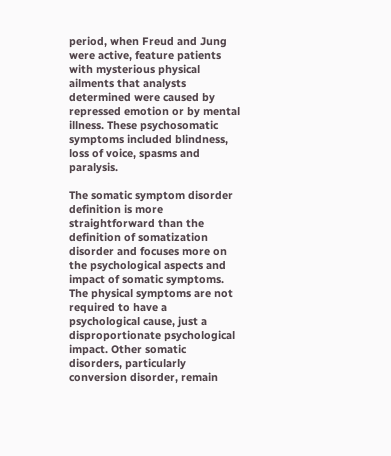period, when Freud and Jung were active, feature patients with mysterious physical ailments that analysts determined were caused by repressed emotion or by mental illness. These psychosomatic symptoms included blindness, loss of voice, spasms and paralysis.

The somatic symptom disorder definition is more straightforward than the definition of somatization disorder and focuses more on the psychological aspects and impact of somatic symptoms. The physical symptoms are not required to have a psychological cause, just a disproportionate psychological impact. Other somatic disorders, particularly conversion disorder, remain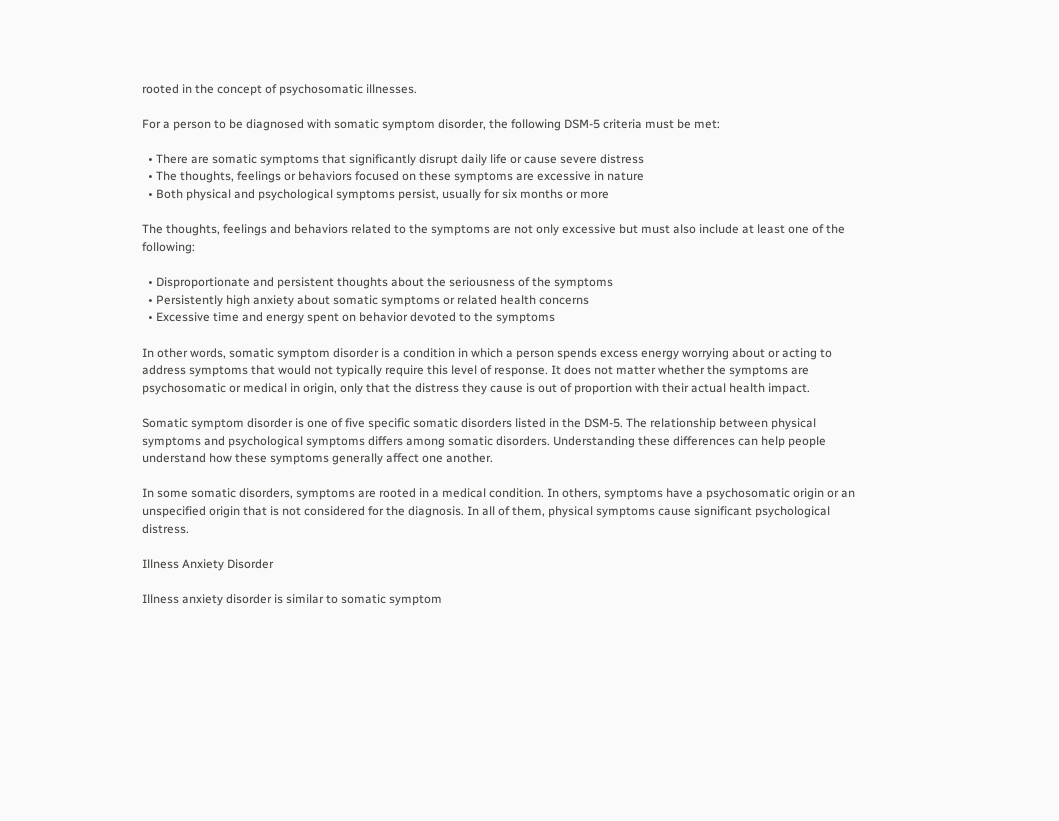rooted in the concept of psychosomatic illnesses.

For a person to be diagnosed with somatic symptom disorder, the following DSM-5 criteria must be met:

  • There are somatic symptoms that significantly disrupt daily life or cause severe distress
  • The thoughts, feelings or behaviors focused on these symptoms are excessive in nature
  • Both physical and psychological symptoms persist, usually for six months or more

The thoughts, feelings and behaviors related to the symptoms are not only excessive but must also include at least one of the following:

  • Disproportionate and persistent thoughts about the seriousness of the symptoms
  • Persistently high anxiety about somatic symptoms or related health concerns
  • Excessive time and energy spent on behavior devoted to the symptoms

In other words, somatic symptom disorder is a condition in which a person spends excess energy worrying about or acting to address symptoms that would not typically require this level of response. It does not matter whether the symptoms are psychosomatic or medical in origin, only that the distress they cause is out of proportion with their actual health impact.

Somatic symptom disorder is one of five specific somatic disorders listed in the DSM-5. The relationship between physical symptoms and psychological symptoms differs among somatic disorders. Understanding these differences can help people understand how these symptoms generally affect one another.

In some somatic disorders, symptoms are rooted in a medical condition. In others, symptoms have a psychosomatic origin or an unspecified origin that is not considered for the diagnosis. In all of them, physical symptoms cause significant psychological distress.

Illness Anxiety Disorder

Illness anxiety disorder is similar to somatic symptom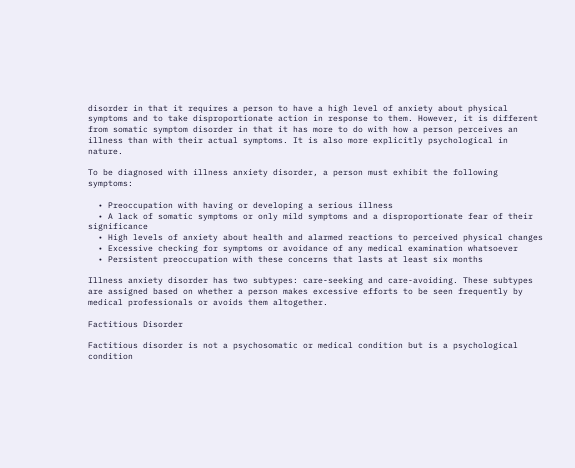disorder in that it requires a person to have a high level of anxiety about physical symptoms and to take disproportionate action in response to them. However, it is different from somatic symptom disorder in that it has more to do with how a person perceives an illness than with their actual symptoms. It is also more explicitly psychological in nature.

To be diagnosed with illness anxiety disorder, a person must exhibit the following symptoms:

  • Preoccupation with having or developing a serious illness
  • A lack of somatic symptoms or only mild symptoms and a disproportionate fear of their significance
  • High levels of anxiety about health and alarmed reactions to perceived physical changes
  • Excessive checking for symptoms or avoidance of any medical examination whatsoever
  • Persistent preoccupation with these concerns that lasts at least six months

Illness anxiety disorder has two subtypes: care-seeking and care-avoiding. These subtypes are assigned based on whether a person makes excessive efforts to be seen frequently by medical professionals or avoids them altogether.

Factitious Disorder

Factitious disorder is not a psychosomatic or medical condition but is a psychological condition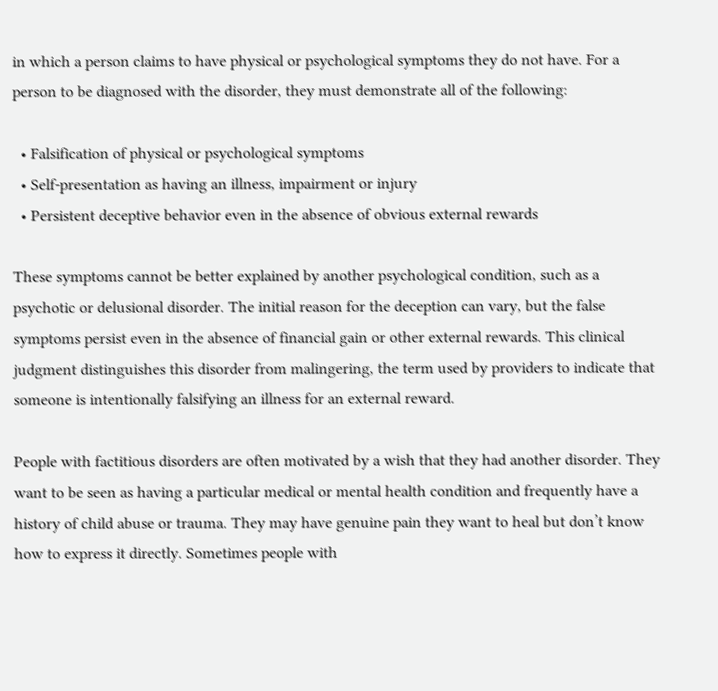in which a person claims to have physical or psychological symptoms they do not have. For a person to be diagnosed with the disorder, they must demonstrate all of the following:

  • Falsification of physical or psychological symptoms
  • Self-presentation as having an illness, impairment or injury
  • Persistent deceptive behavior even in the absence of obvious external rewards

These symptoms cannot be better explained by another psychological condition, such as a psychotic or delusional disorder. The initial reason for the deception can vary, but the false symptoms persist even in the absence of financial gain or other external rewards. This clinical judgment distinguishes this disorder from malingering, the term used by providers to indicate that someone is intentionally falsifying an illness for an external reward.

People with factitious disorders are often motivated by a wish that they had another disorder. They want to be seen as having a particular medical or mental health condition and frequently have a history of child abuse or trauma. They may have genuine pain they want to heal but don’t know how to express it directly. Sometimes people with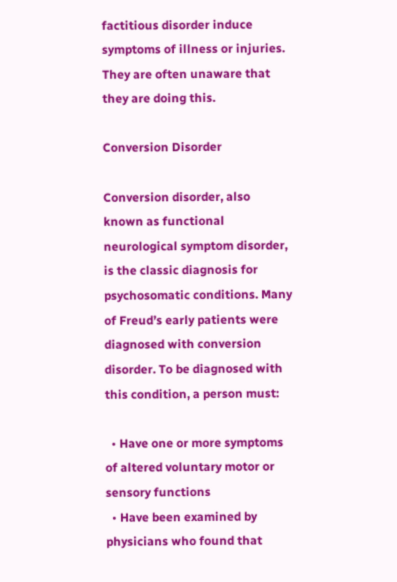factitious disorder induce symptoms of illness or injuries. They are often unaware that they are doing this.

Conversion Disorder

Conversion disorder, also known as functional neurological symptom disorder, is the classic diagnosis for psychosomatic conditions. Many of Freud’s early patients were diagnosed with conversion disorder. To be diagnosed with this condition, a person must:

  • Have one or more symptoms of altered voluntary motor or sensory functions
  • Have been examined by physicians who found that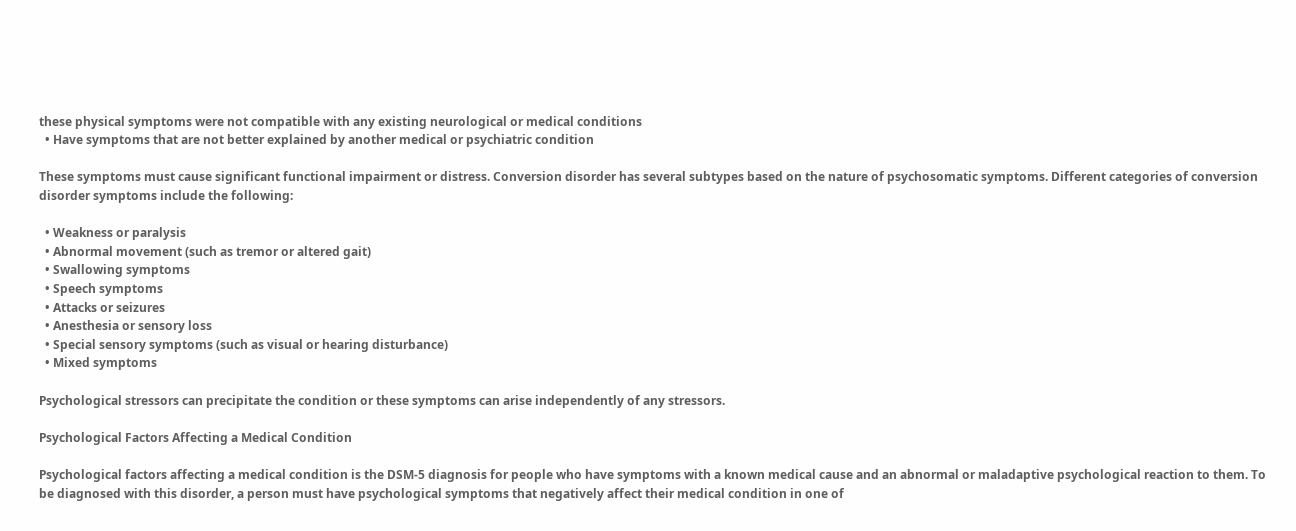these physical symptoms were not compatible with any existing neurological or medical conditions
  • Have symptoms that are not better explained by another medical or psychiatric condition

These symptoms must cause significant functional impairment or distress. Conversion disorder has several subtypes based on the nature of psychosomatic symptoms. Different categories of conversion disorder symptoms include the following:

  • Weakness or paralysis
  • Abnormal movement (such as tremor or altered gait)
  • Swallowing symptoms
  • Speech symptoms
  • Attacks or seizures
  • Anesthesia or sensory loss
  • Special sensory symptoms (such as visual or hearing disturbance)
  • Mixed symptoms

Psychological stressors can precipitate the condition or these symptoms can arise independently of any stressors.

Psychological Factors Affecting a Medical Condition

Psychological factors affecting a medical condition is the DSM-5 diagnosis for people who have symptoms with a known medical cause and an abnormal or maladaptive psychological reaction to them. To be diagnosed with this disorder, a person must have psychological symptoms that negatively affect their medical condition in one of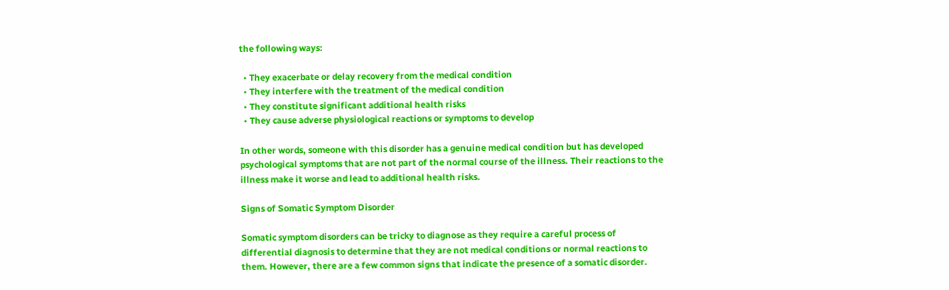the following ways:

  • They exacerbate or delay recovery from the medical condition
  • They interfere with the treatment of the medical condition
  • They constitute significant additional health risks
  • They cause adverse physiological reactions or symptoms to develop

In other words, someone with this disorder has a genuine medical condition but has developed psychological symptoms that are not part of the normal course of the illness. Their reactions to the illness make it worse and lead to additional health risks.

Signs of Somatic Symptom Disorder

Somatic symptom disorders can be tricky to diagnose as they require a careful process of differential diagnosis to determine that they are not medical conditions or normal reactions to them. However, there are a few common signs that indicate the presence of a somatic disorder.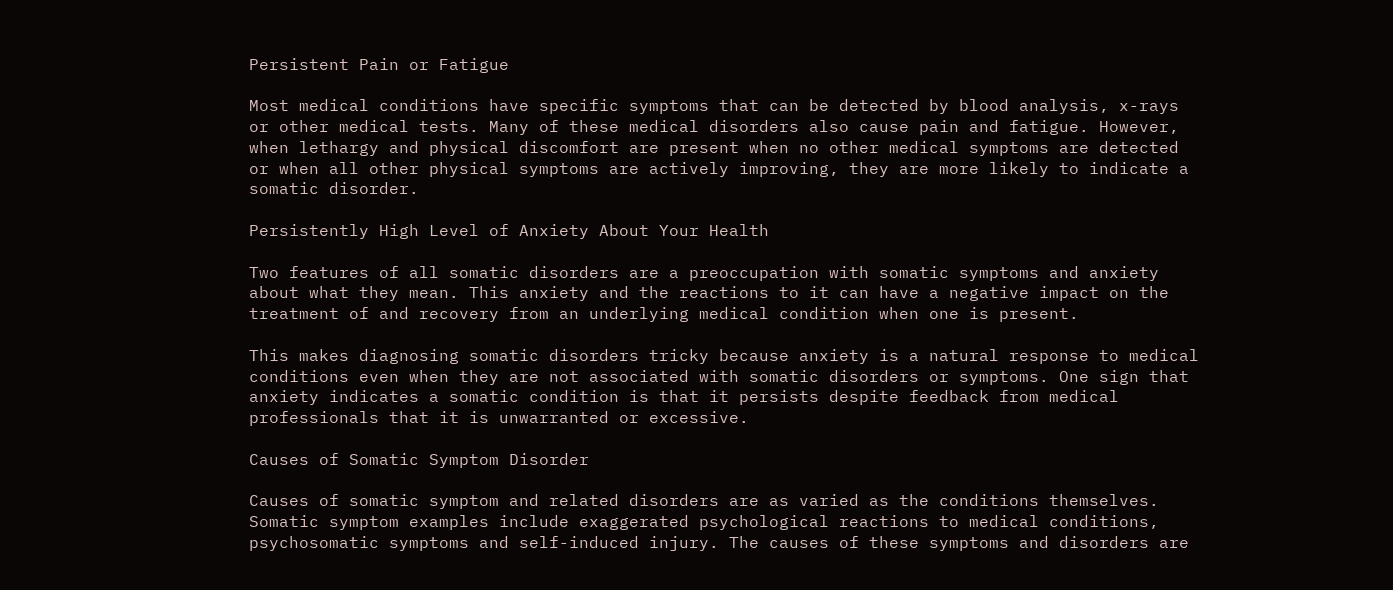Persistent Pain or Fatigue

Most medical conditions have specific symptoms that can be detected by blood analysis, x-rays or other medical tests. Many of these medical disorders also cause pain and fatigue. However, when lethargy and physical discomfort are present when no other medical symptoms are detected or when all other physical symptoms are actively improving, they are more likely to indicate a somatic disorder.

Persistently High Level of Anxiety About Your Health

Two features of all somatic disorders are a preoccupation with somatic symptoms and anxiety about what they mean. This anxiety and the reactions to it can have a negative impact on the treatment of and recovery from an underlying medical condition when one is present.

This makes diagnosing somatic disorders tricky because anxiety is a natural response to medical conditions even when they are not associated with somatic disorders or symptoms. One sign that anxiety indicates a somatic condition is that it persists despite feedback from medical professionals that it is unwarranted or excessive.

Causes of Somatic Symptom Disorder

Causes of somatic symptom and related disorders are as varied as the conditions themselves. Somatic symptom examples include exaggerated psychological reactions to medical conditions, psychosomatic symptoms and self-induced injury. The causes of these symptoms and disorders are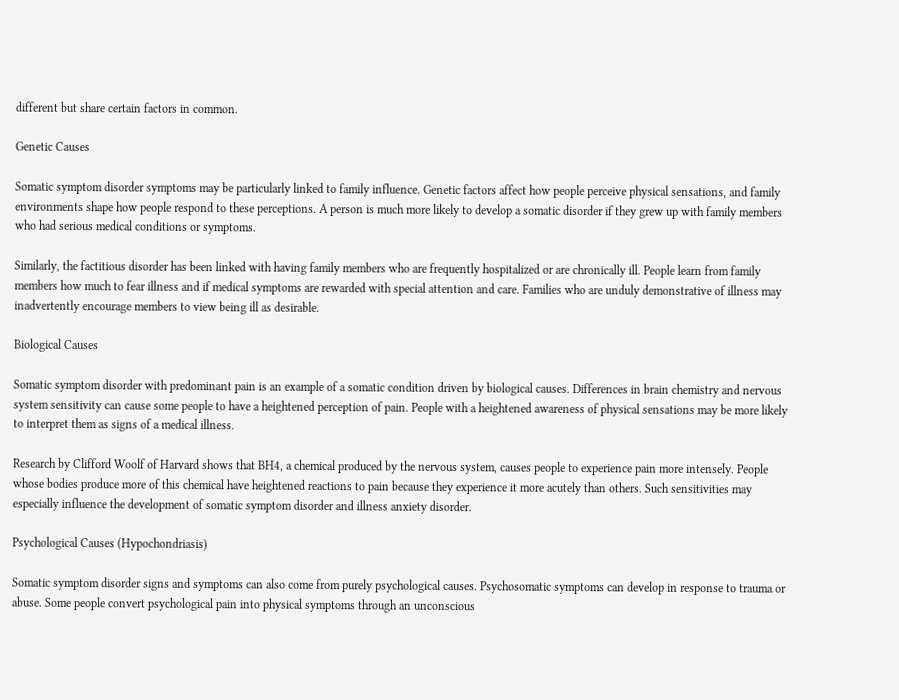different but share certain factors in common.

Genetic Causes

Somatic symptom disorder symptoms may be particularly linked to family influence. Genetic factors affect how people perceive physical sensations, and family environments shape how people respond to these perceptions. A person is much more likely to develop a somatic disorder if they grew up with family members who had serious medical conditions or symptoms.

Similarly, the factitious disorder has been linked with having family members who are frequently hospitalized or are chronically ill. People learn from family members how much to fear illness and if medical symptoms are rewarded with special attention and care. Families who are unduly demonstrative of illness may inadvertently encourage members to view being ill as desirable.

Biological Causes

Somatic symptom disorder with predominant pain is an example of a somatic condition driven by biological causes. Differences in brain chemistry and nervous system sensitivity can cause some people to have a heightened perception of pain. People with a heightened awareness of physical sensations may be more likely to interpret them as signs of a medical illness.

Research by Clifford Woolf of Harvard shows that BH4, a chemical produced by the nervous system, causes people to experience pain more intensely. People whose bodies produce more of this chemical have heightened reactions to pain because they experience it more acutely than others. Such sensitivities may especially influence the development of somatic symptom disorder and illness anxiety disorder.

Psychological Causes (Hypochondriasis)

Somatic symptom disorder signs and symptoms can also come from purely psychological causes. Psychosomatic symptoms can develop in response to trauma or abuse. Some people convert psychological pain into physical symptoms through an unconscious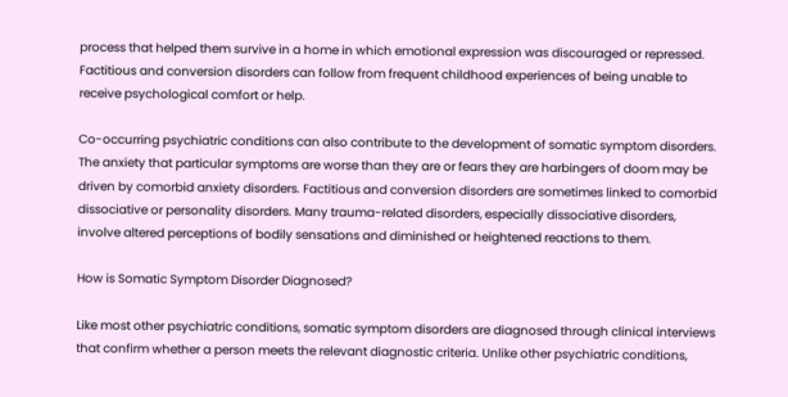process that helped them survive in a home in which emotional expression was discouraged or repressed. Factitious and conversion disorders can follow from frequent childhood experiences of being unable to receive psychological comfort or help.

Co-occurring psychiatric conditions can also contribute to the development of somatic symptom disorders. The anxiety that particular symptoms are worse than they are or fears they are harbingers of doom may be driven by comorbid anxiety disorders. Factitious and conversion disorders are sometimes linked to comorbid dissociative or personality disorders. Many trauma-related disorders, especially dissociative disorders, involve altered perceptions of bodily sensations and diminished or heightened reactions to them.

How is Somatic Symptom Disorder Diagnosed?

Like most other psychiatric conditions, somatic symptom disorders are diagnosed through clinical interviews that confirm whether a person meets the relevant diagnostic criteria. Unlike other psychiatric conditions,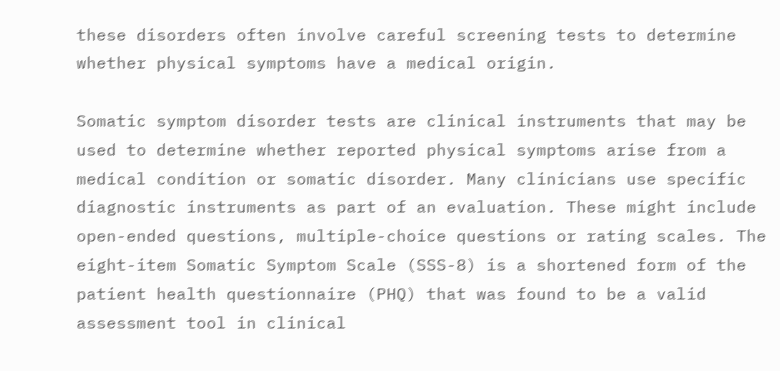these disorders often involve careful screening tests to determine whether physical symptoms have a medical origin.

Somatic symptom disorder tests are clinical instruments that may be used to determine whether reported physical symptoms arise from a medical condition or somatic disorder. Many clinicians use specific diagnostic instruments as part of an evaluation. These might include open-ended questions, multiple-choice questions or rating scales. The eight-item Somatic Symptom Scale (SSS-8) is a shortened form of the patient health questionnaire (PHQ) that was found to be a valid assessment tool in clinical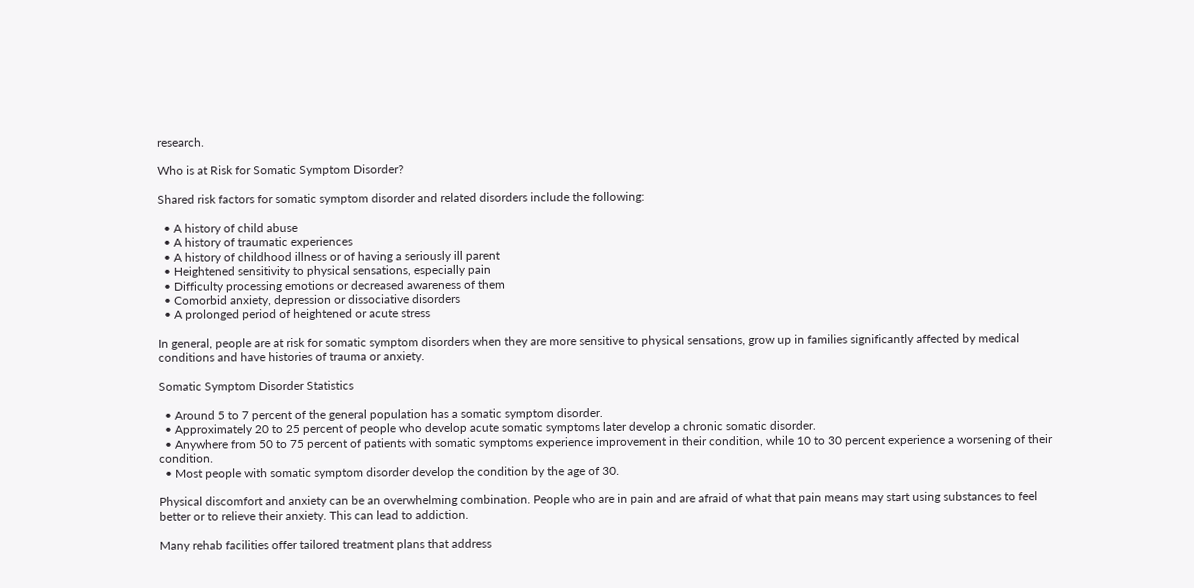research.

Who is at Risk for Somatic Symptom Disorder?

Shared risk factors for somatic symptom disorder and related disorders include the following:

  • A history of child abuse
  • A history of traumatic experiences
  • A history of childhood illness or of having a seriously ill parent
  • Heightened sensitivity to physical sensations, especially pain
  • Difficulty processing emotions or decreased awareness of them
  • Comorbid anxiety, depression or dissociative disorders
  • A prolonged period of heightened or acute stress

In general, people are at risk for somatic symptom disorders when they are more sensitive to physical sensations, grow up in families significantly affected by medical conditions and have histories of trauma or anxiety.

Somatic Symptom Disorder Statistics

  • Around 5 to 7 percent of the general population has a somatic symptom disorder.
  • Approximately 20 to 25 percent of people who develop acute somatic symptoms later develop a chronic somatic disorder.
  • Anywhere from 50 to 75 percent of patients with somatic symptoms experience improvement in their condition, while 10 to 30 percent experience a worsening of their condition.
  • Most people with somatic symptom disorder develop the condition by the age of 30.

Physical discomfort and anxiety can be an overwhelming combination. People who are in pain and are afraid of what that pain means may start using substances to feel better or to relieve their anxiety. This can lead to addiction.

Many rehab facilities offer tailored treatment plans that address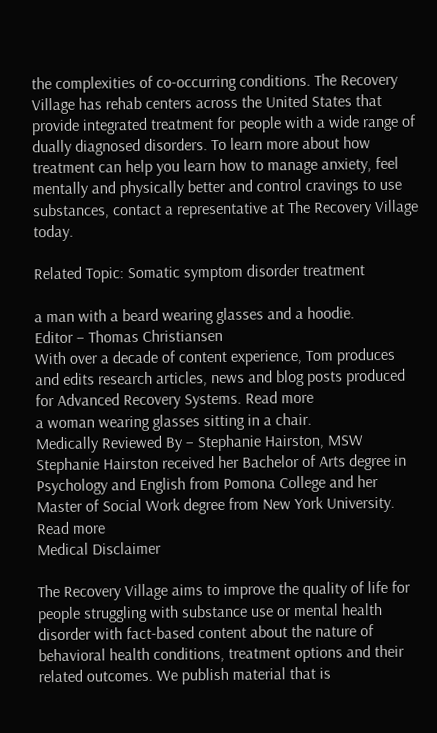the complexities of co-occurring conditions. The Recovery Village has rehab centers across the United States that provide integrated treatment for people with a wide range of dually diagnosed disorders. To learn more about how treatment can help you learn how to manage anxiety, feel mentally and physically better and control cravings to use substances, contact a representative at The Recovery Village today.

Related Topic: Somatic symptom disorder treatment

a man with a beard wearing glasses and a hoodie.
Editor – Thomas Christiansen
With over a decade of content experience, Tom produces and edits research articles, news and blog posts produced for Advanced Recovery Systems. Read more
a woman wearing glasses sitting in a chair.
Medically Reviewed By – Stephanie Hairston, MSW
Stephanie Hairston received her Bachelor of Arts degree in Psychology and English from Pomona College and her Master of Social Work degree from New York University. Read more
Medical Disclaimer

The Recovery Village aims to improve the quality of life for people struggling with substance use or mental health disorder with fact-based content about the nature of behavioral health conditions, treatment options and their related outcomes. We publish material that is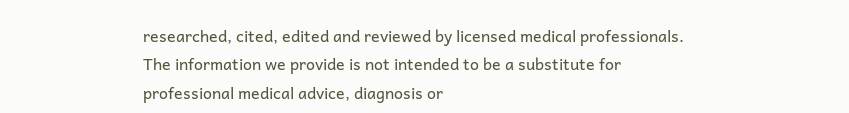researched, cited, edited and reviewed by licensed medical professionals. The information we provide is not intended to be a substitute for professional medical advice, diagnosis or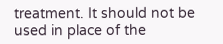treatment. It should not be used in place of the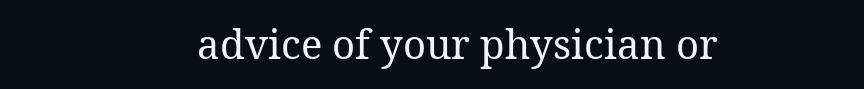advice of your physician or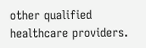other qualified healthcare providers.